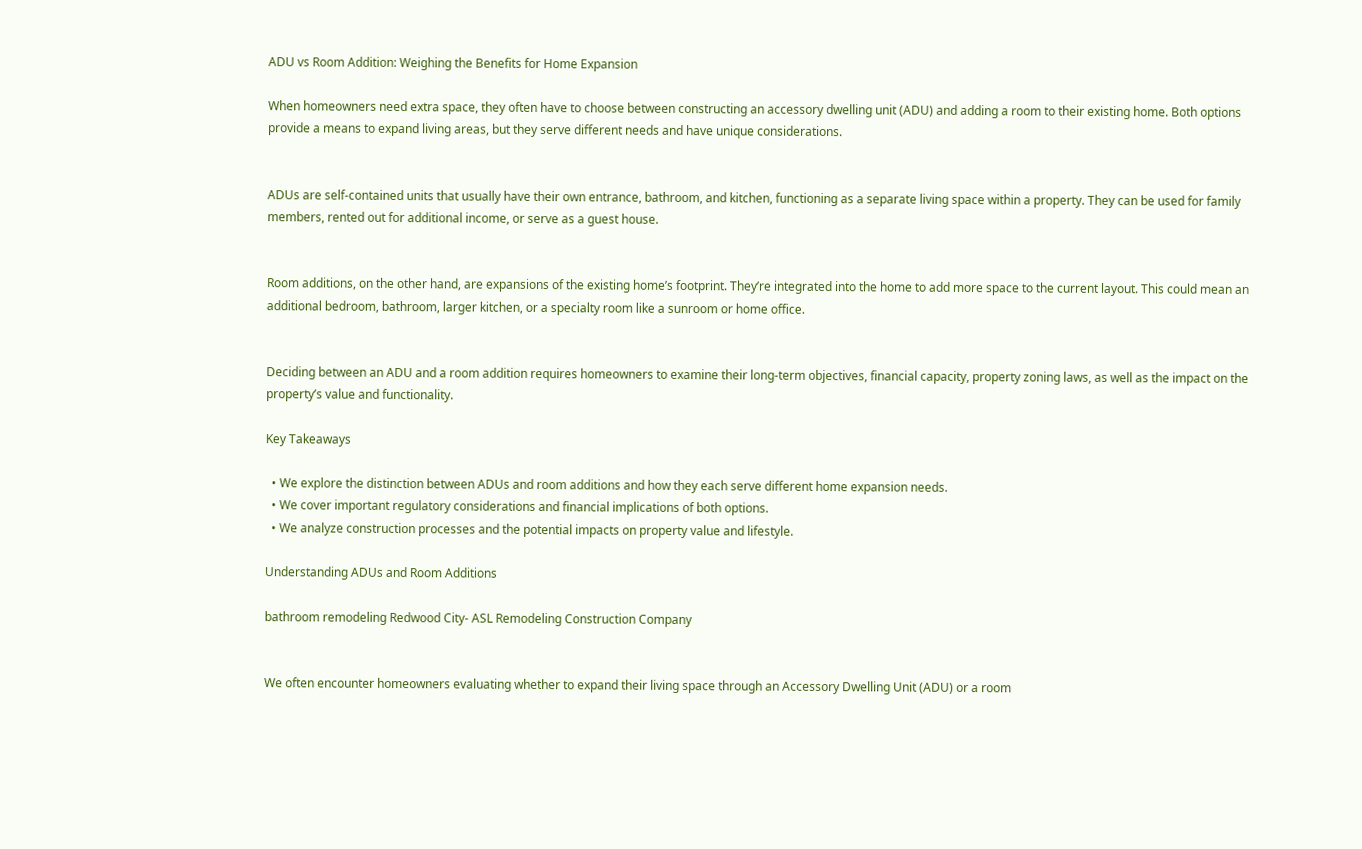ADU vs Room Addition: Weighing the Benefits for Home Expansion

When homeowners need extra space, they often have to choose between constructing an accessory dwelling unit (ADU) and adding a room to their existing home. Both options provide a means to expand living areas, but they serve different needs and have unique considerations.


ADUs are self-contained units that usually have their own entrance, bathroom, and kitchen, functioning as a separate living space within a property. They can be used for family members, rented out for additional income, or serve as a guest house.


Room additions, on the other hand, are expansions of the existing home’s footprint. They’re integrated into the home to add more space to the current layout. This could mean an additional bedroom, bathroom, larger kitchen, or a specialty room like a sunroom or home office.


Deciding between an ADU and a room addition requires homeowners to examine their long-term objectives, financial capacity, property zoning laws, as well as the impact on the property’s value and functionality.

Key Takeaways

  • We explore the distinction between ADUs and room additions and how they each serve different home expansion needs.
  • We cover important regulatory considerations and financial implications of both options.
  • We analyze construction processes and the potential impacts on property value and lifestyle.

Understanding ADUs and Room Additions

bathroom remodeling Redwood City- ASL Remodeling Construction Company


We often encounter homeowners evaluating whether to expand their living space through an Accessory Dwelling Unit (ADU) or a room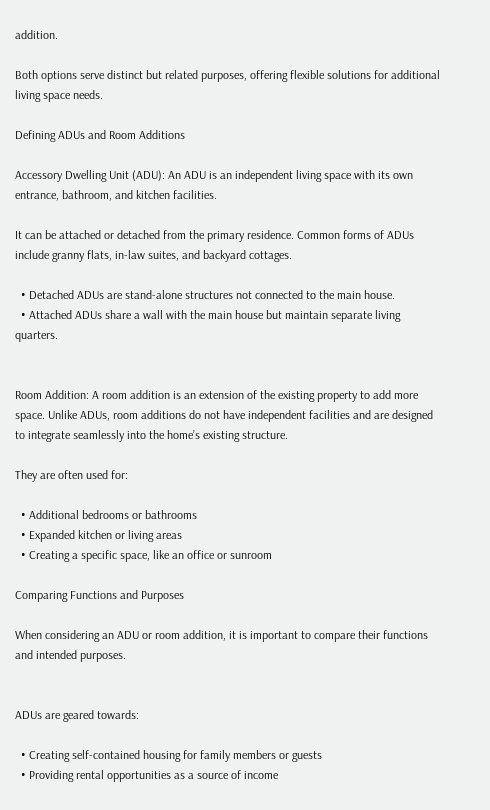addition.

Both options serve distinct but related purposes, offering flexible solutions for additional living space needs.

Defining ADUs and Room Additions

Accessory Dwelling Unit (ADU): An ADU is an independent living space with its own entrance, bathroom, and kitchen facilities.

It can be attached or detached from the primary residence. Common forms of ADUs include granny flats, in-law suites, and backyard cottages.

  • Detached ADUs are stand-alone structures not connected to the main house.
  • Attached ADUs share a wall with the main house but maintain separate living quarters.


Room Addition: A room addition is an extension of the existing property to add more space. Unlike ADUs, room additions do not have independent facilities and are designed to integrate seamlessly into the home’s existing structure.

They are often used for:

  • Additional bedrooms or bathrooms
  • Expanded kitchen or living areas
  • Creating a specific space, like an office or sunroom

Comparing Functions and Purposes

When considering an ADU or room addition, it is important to compare their functions and intended purposes.


ADUs are geared towards:

  • Creating self-contained housing for family members or guests
  • Providing rental opportunities as a source of income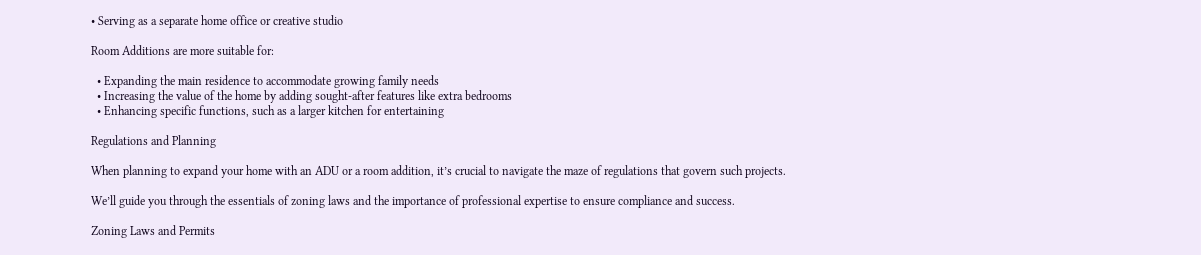• Serving as a separate home office or creative studio

Room Additions are more suitable for:

  • Expanding the main residence to accommodate growing family needs
  • Increasing the value of the home by adding sought-after features like extra bedrooms
  • Enhancing specific functions, such as a larger kitchen for entertaining

Regulations and Planning

When planning to expand your home with an ADU or a room addition, it’s crucial to navigate the maze of regulations that govern such projects.

We’ll guide you through the essentials of zoning laws and the importance of professional expertise to ensure compliance and success.

Zoning Laws and Permits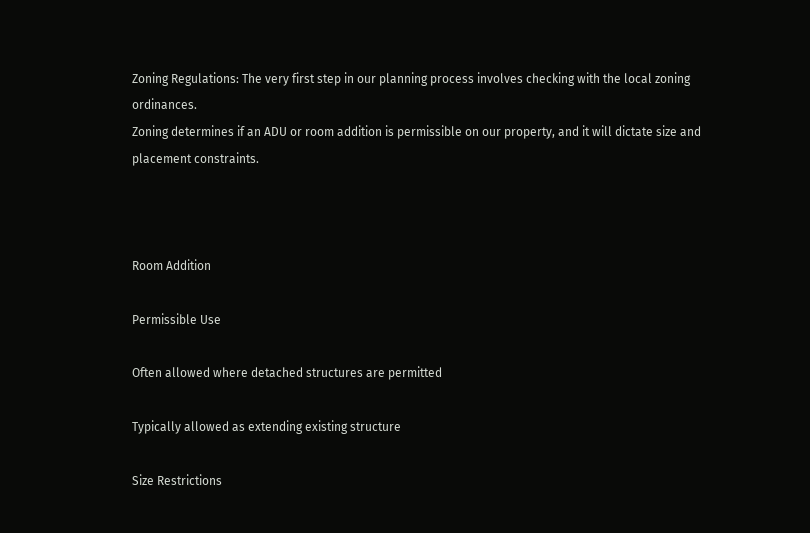Zoning Regulations: The very first step in our planning process involves checking with the local zoning ordinances.
Zoning determines if an ADU or room addition is permissible on our property, and it will dictate size and placement constraints.



Room Addition

Permissible Use

Often allowed where detached structures are permitted

Typically allowed as extending existing structure

Size Restrictions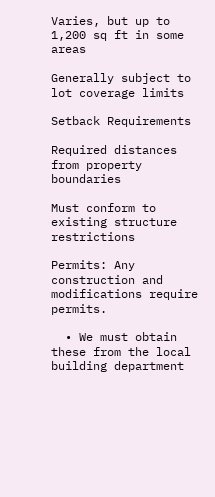Varies, but up to 1,200 sq ft in some areas

Generally subject to lot coverage limits

Setback Requirements

Required distances from property boundaries

Must conform to existing structure restrictions

Permits: Any construction and modifications require permits.

  • We must obtain these from the local building department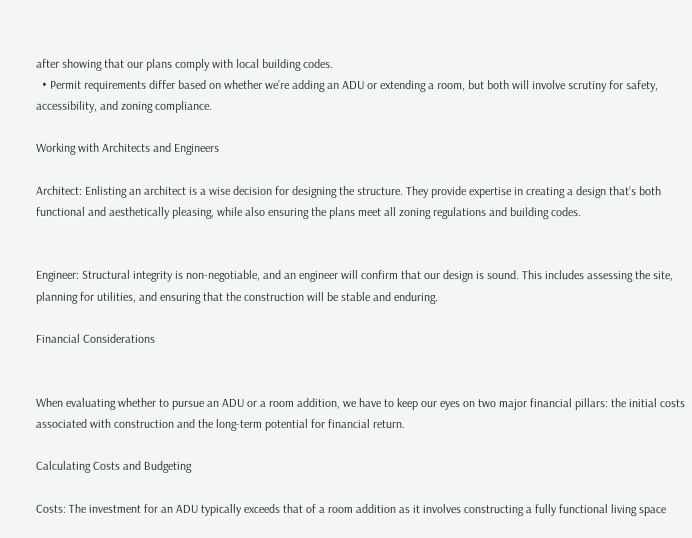after showing that our plans comply with local building codes.
  • Permit requirements differ based on whether we’re adding an ADU or extending a room, but both will involve scrutiny for safety, accessibility, and zoning compliance.

Working with Architects and Engineers

Architect: Enlisting an architect is a wise decision for designing the structure. They provide expertise in creating a design that’s both functional and aesthetically pleasing, while also ensuring the plans meet all zoning regulations and building codes.


Engineer: Structural integrity is non-negotiable, and an engineer will confirm that our design is sound. This includes assessing the site, planning for utilities, and ensuring that the construction will be stable and enduring.

Financial Considerations


When evaluating whether to pursue an ADU or a room addition, we have to keep our eyes on two major financial pillars: the initial costs associated with construction and the long-term potential for financial return.

Calculating Costs and Budgeting

Costs: The investment for an ADU typically exceeds that of a room addition as it involves constructing a fully functional living space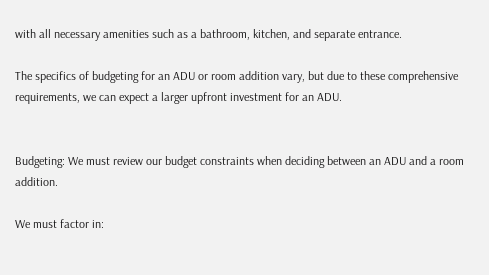with all necessary amenities such as a bathroom, kitchen, and separate entrance.

The specifics of budgeting for an ADU or room addition vary, but due to these comprehensive requirements, we can expect a larger upfront investment for an ADU.


Budgeting: We must review our budget constraints when deciding between an ADU and a room addition.

We must factor in: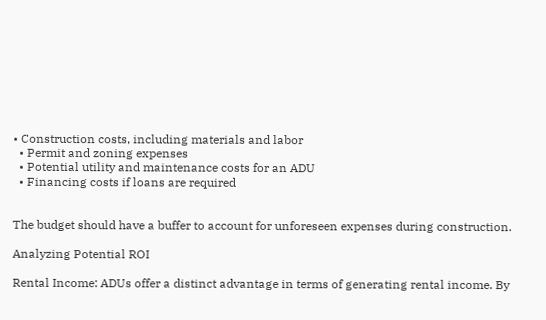• Construction costs, including materials and labor
  • Permit and zoning expenses
  • Potential utility and maintenance costs for an ADU
  • Financing costs if loans are required


The budget should have a buffer to account for unforeseen expenses during construction.

Analyzing Potential ROI

Rental Income: ADUs offer a distinct advantage in terms of generating rental income. By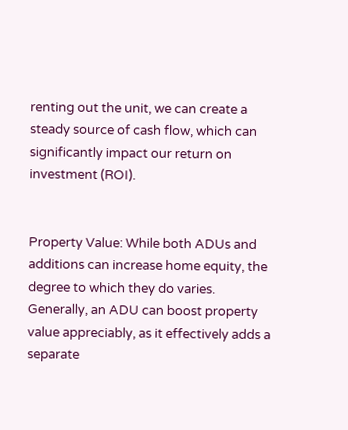renting out the unit, we can create a steady source of cash flow, which can significantly impact our return on investment (ROI).


Property Value: While both ADUs and additions can increase home equity, the degree to which they do varies. Generally, an ADU can boost property value appreciably, as it effectively adds a separate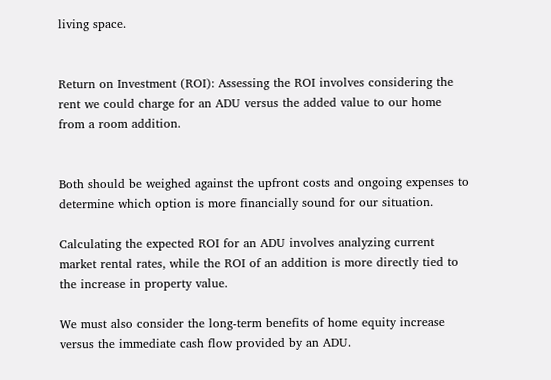living space.


Return on Investment (ROI): Assessing the ROI involves considering the rent we could charge for an ADU versus the added value to our home from a room addition.


Both should be weighed against the upfront costs and ongoing expenses to determine which option is more financially sound for our situation.

Calculating the expected ROI for an ADU involves analyzing current market rental rates, while the ROI of an addition is more directly tied to the increase in property value.

We must also consider the long-term benefits of home equity increase versus the immediate cash flow provided by an ADU.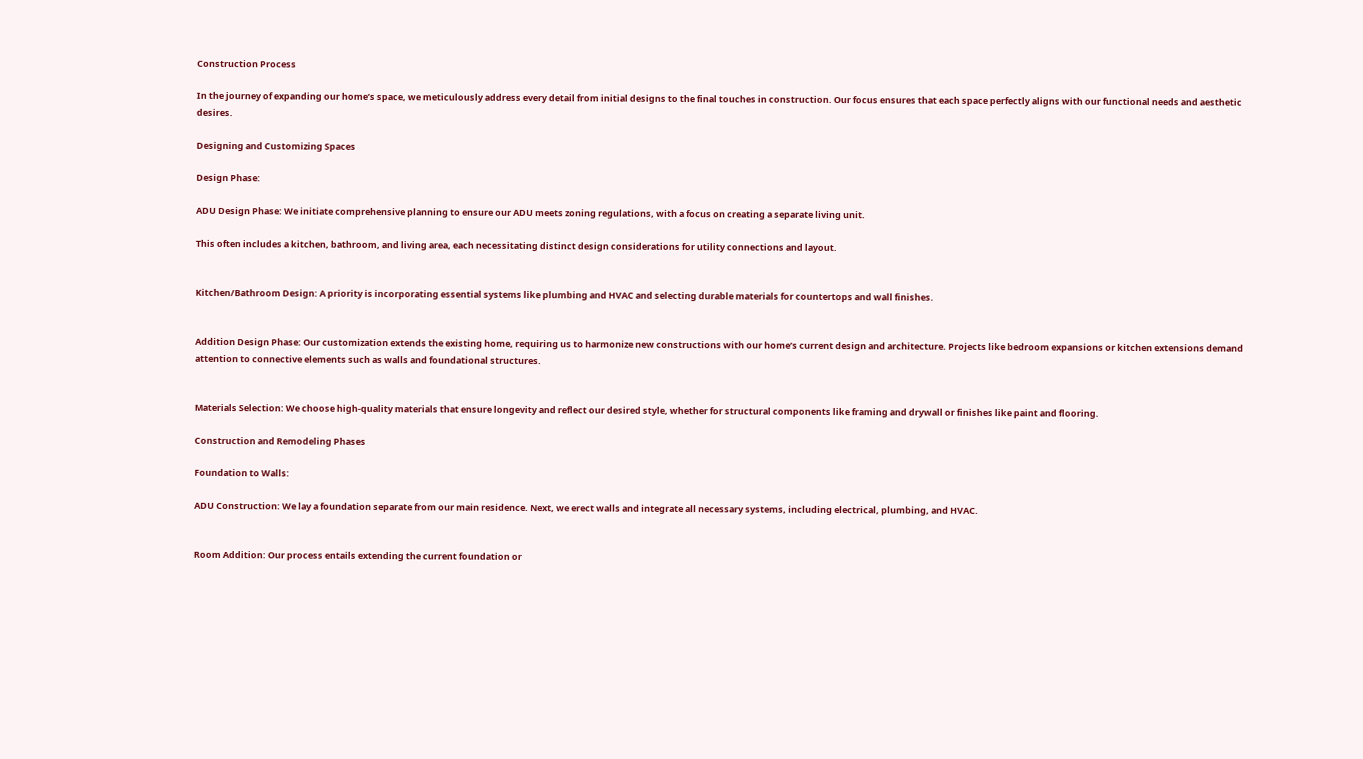Construction Process

In the journey of expanding our home’s space, we meticulously address every detail from initial designs to the final touches in construction. Our focus ensures that each space perfectly aligns with our functional needs and aesthetic desires.

Designing and Customizing Spaces

Design Phase:

ADU Design Phase: We initiate comprehensive planning to ensure our ADU meets zoning regulations, with a focus on creating a separate living unit.

This often includes a kitchen, bathroom, and living area, each necessitating distinct design considerations for utility connections and layout.


Kitchen/Bathroom Design: A priority is incorporating essential systems like plumbing and HVAC and selecting durable materials for countertops and wall finishes.


Addition Design Phase: Our customization extends the existing home, requiring us to harmonize new constructions with our home’s current design and architecture. Projects like bedroom expansions or kitchen extensions demand attention to connective elements such as walls and foundational structures.


Materials Selection: We choose high-quality materials that ensure longevity and reflect our desired style, whether for structural components like framing and drywall or finishes like paint and flooring.

Construction and Remodeling Phases

Foundation to Walls:

ADU Construction: We lay a foundation separate from our main residence. Next, we erect walls and integrate all necessary systems, including electrical, plumbing, and HVAC.


Room Addition: Our process entails extending the current foundation or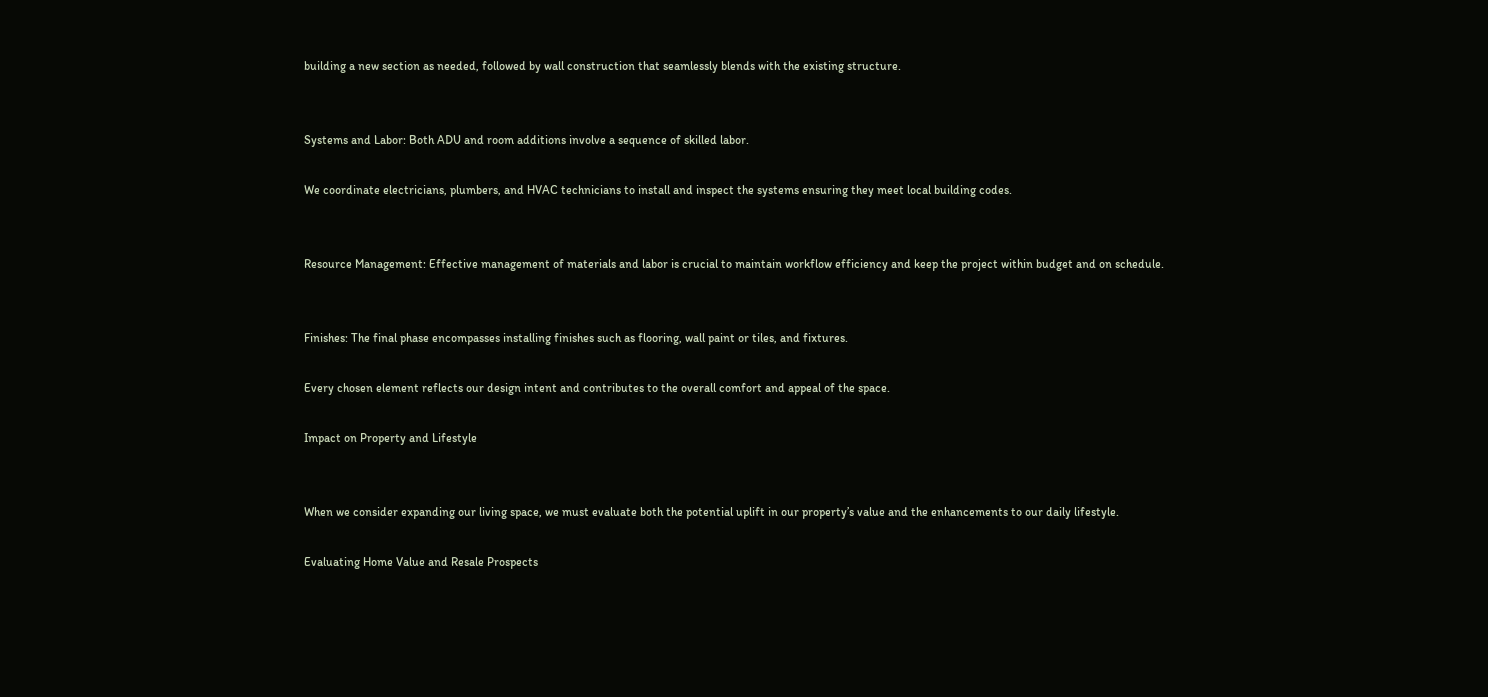building a new section as needed, followed by wall construction that seamlessly blends with the existing structure.


Systems and Labor: Both ADU and room additions involve a sequence of skilled labor.

We coordinate electricians, plumbers, and HVAC technicians to install and inspect the systems ensuring they meet local building codes.


Resource Management: Effective management of materials and labor is crucial to maintain workflow efficiency and keep the project within budget and on schedule.


Finishes: The final phase encompasses installing finishes such as flooring, wall paint or tiles, and fixtures.

Every chosen element reflects our design intent and contributes to the overall comfort and appeal of the space.

Impact on Property and Lifestyle


When we consider expanding our living space, we must evaluate both the potential uplift in our property’s value and the enhancements to our daily lifestyle.

Evaluating Home Value and Resale Prospects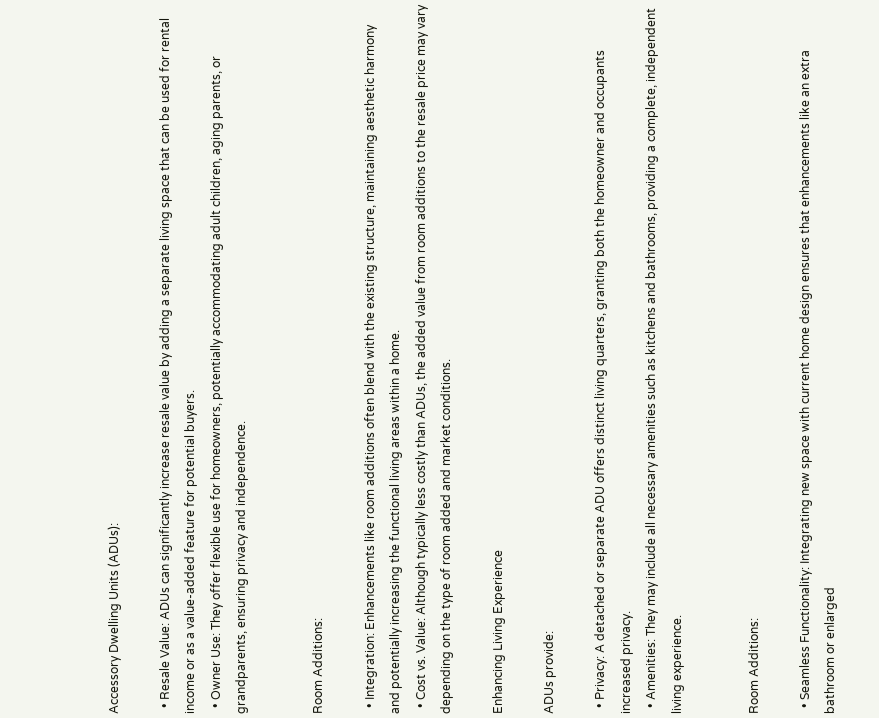Accessory Dwelling Units (ADUs):

  • Resale Value: ADUs can significantly increase resale value by adding a separate living space that can be used for rental income or as a value-added feature for potential buyers.
  • Owner Use: They offer flexible use for homeowners, potentially accommodating adult children, aging parents, or grandparents, ensuring privacy and independence.


Room Additions:

  • Integration: Enhancements like room additions often blend with the existing structure, maintaining aesthetic harmony and potentially increasing the functional living areas within a home.
  • Cost vs. Value: Although typically less costly than ADUs, the added value from room additions to the resale price may vary depending on the type of room added and market conditions.

Enhancing Living Experience

ADUs provide:

  • Privacy: A detached or separate ADU offers distinct living quarters, granting both the homeowner and occupants increased privacy.
  • Amenities: They may include all necessary amenities such as kitchens and bathrooms, providing a complete, independent living experience.


Room Additions:

  • Seamless Functionality: Integrating new space with current home design ensures that enhancements like an extra bathroom or enlarged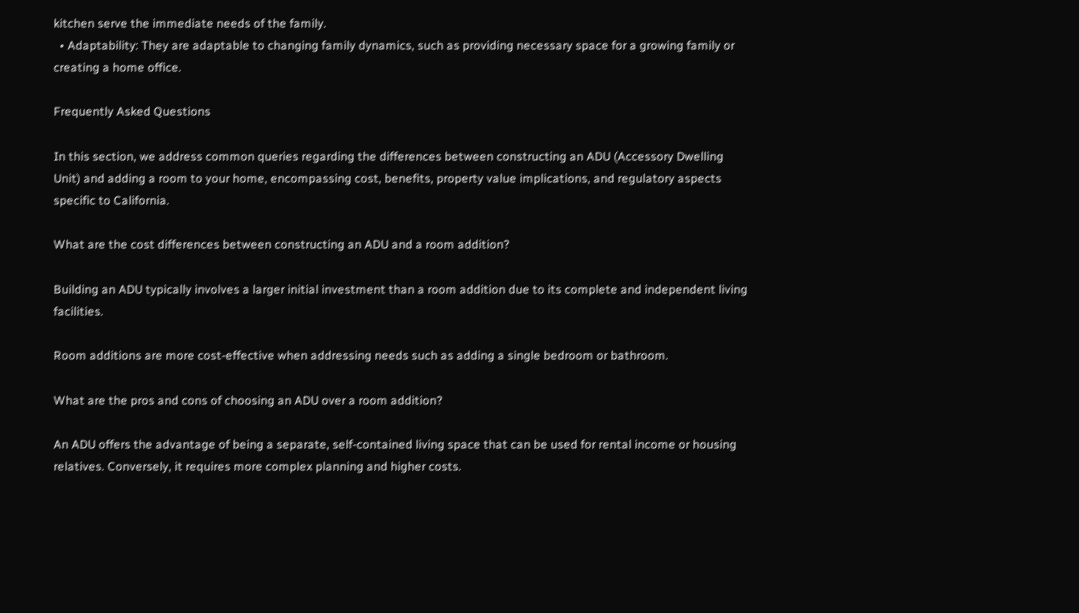kitchen serve the immediate needs of the family.
  • Adaptability: They are adaptable to changing family dynamics, such as providing necessary space for a growing family or creating a home office.

Frequently Asked Questions

In this section, we address common queries regarding the differences between constructing an ADU (Accessory Dwelling Unit) and adding a room to your home, encompassing cost, benefits, property value implications, and regulatory aspects specific to California.

What are the cost differences between constructing an ADU and a room addition?

Building an ADU typically involves a larger initial investment than a room addition due to its complete and independent living facilities.

Room additions are more cost-effective when addressing needs such as adding a single bedroom or bathroom.

What are the pros and cons of choosing an ADU over a room addition?

An ADU offers the advantage of being a separate, self-contained living space that can be used for rental income or housing relatives. Conversely, it requires more complex planning and higher costs.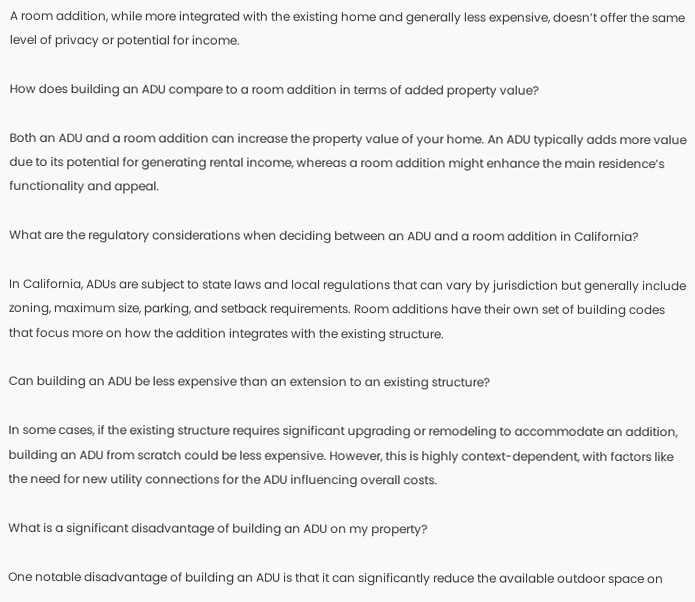A room addition, while more integrated with the existing home and generally less expensive, doesn’t offer the same level of privacy or potential for income.

How does building an ADU compare to a room addition in terms of added property value?

Both an ADU and a room addition can increase the property value of your home. An ADU typically adds more value due to its potential for generating rental income, whereas a room addition might enhance the main residence’s functionality and appeal.

What are the regulatory considerations when deciding between an ADU and a room addition in California?

In California, ADUs are subject to state laws and local regulations that can vary by jurisdiction but generally include zoning, maximum size, parking, and setback requirements. Room additions have their own set of building codes that focus more on how the addition integrates with the existing structure.

Can building an ADU be less expensive than an extension to an existing structure?

In some cases, if the existing structure requires significant upgrading or remodeling to accommodate an addition, building an ADU from scratch could be less expensive. However, this is highly context-dependent, with factors like the need for new utility connections for the ADU influencing overall costs.

What is a significant disadvantage of building an ADU on my property?

One notable disadvantage of building an ADU is that it can significantly reduce the available outdoor space on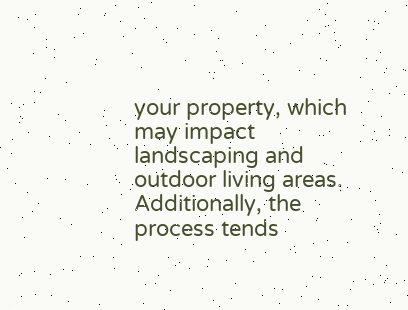your property, which may impact landscaping and outdoor living areas. Additionally, the process tends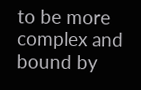to be more complex and bound by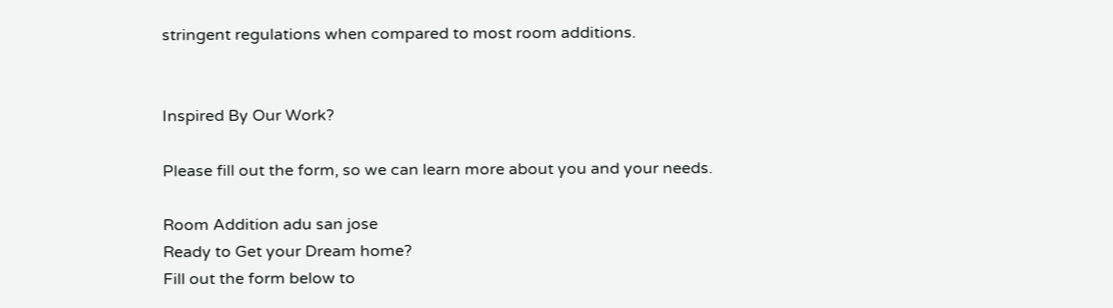stringent regulations when compared to most room additions.


Inspired By Our Work?

Please fill out the form, so we can learn more about you and your needs.

Room Addition adu san jose
Ready to Get your Dream home?
Fill out the form below to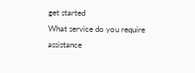get started
What service do you require assistance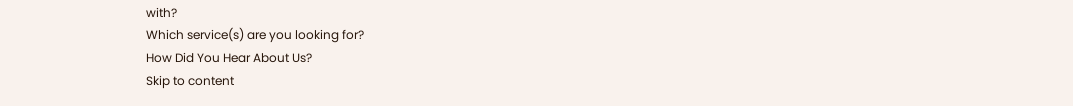with?
Which service(s) are you looking for?
How Did You Hear About Us?
Skip to content